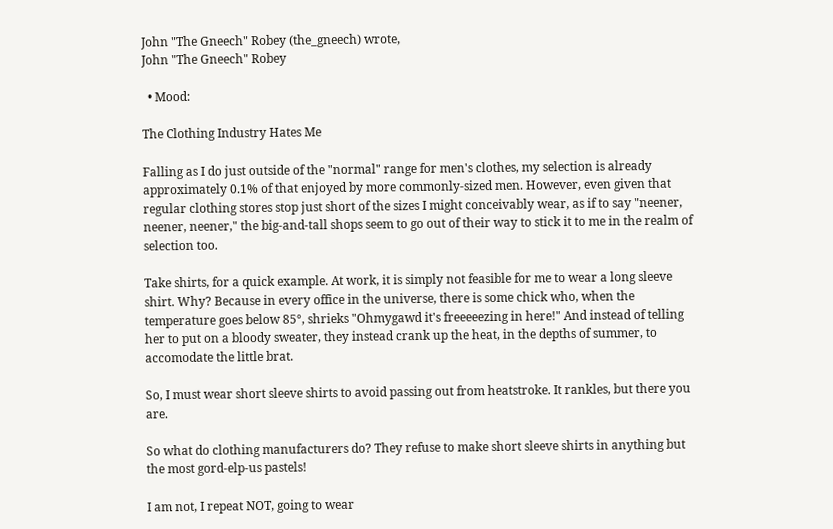John "The Gneech" Robey (the_gneech) wrote,
John "The Gneech" Robey

  • Mood:

The Clothing Industry Hates Me

Falling as I do just outside of the "normal" range for men's clothes, my selection is already approximately 0.1% of that enjoyed by more commonly-sized men. However, even given that regular clothing stores stop just short of the sizes I might conceivably wear, as if to say "neener, neener, neener," the big-and-tall shops seem to go out of their way to stick it to me in the realm of selection too.

Take shirts, for a quick example. At work, it is simply not feasible for me to wear a long sleeve shirt. Why? Because in every office in the universe, there is some chick who, when the temperature goes below 85°, shrieks "Ohmygawd it's freeeeezing in here!" And instead of telling her to put on a bloody sweater, they instead crank up the heat, in the depths of summer, to accomodate the little brat.

So, I must wear short sleeve shirts to avoid passing out from heatstroke. It rankles, but there you are.

So what do clothing manufacturers do? They refuse to make short sleeve shirts in anything but the most gord-elp-us pastels!

I am not, I repeat NOT, going to wear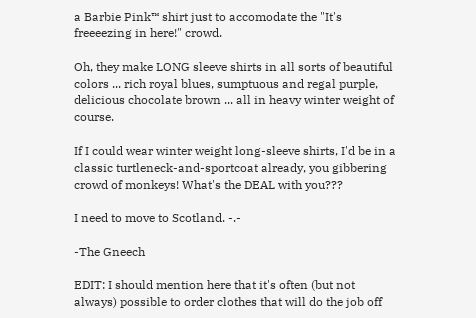a Barbie Pink™ shirt just to accomodate the "It's freeeezing in here!" crowd.

Oh, they make LONG sleeve shirts in all sorts of beautiful colors ... rich royal blues, sumptuous and regal purple, delicious chocolate brown ... all in heavy winter weight of course.

If I could wear winter weight long-sleeve shirts, I'd be in a classic turtleneck-and-sportcoat already, you gibbering crowd of monkeys! What's the DEAL with you???

I need to move to Scotland. -.-

-The Gneech

EDIT: I should mention here that it's often (but not always) possible to order clothes that will do the job off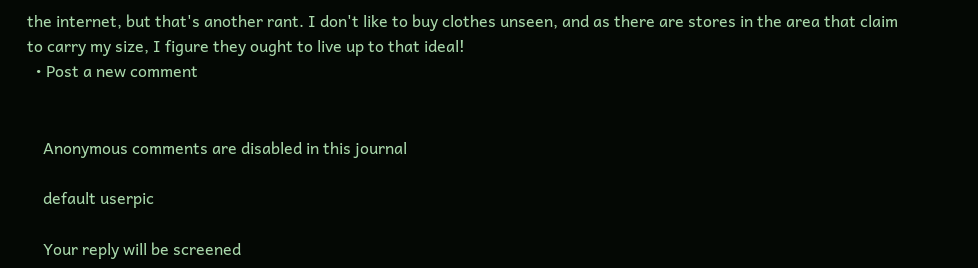the internet, but that's another rant. I don't like to buy clothes unseen, and as there are stores in the area that claim to carry my size, I figure they ought to live up to that ideal!
  • Post a new comment


    Anonymous comments are disabled in this journal

    default userpic

    Your reply will be screened